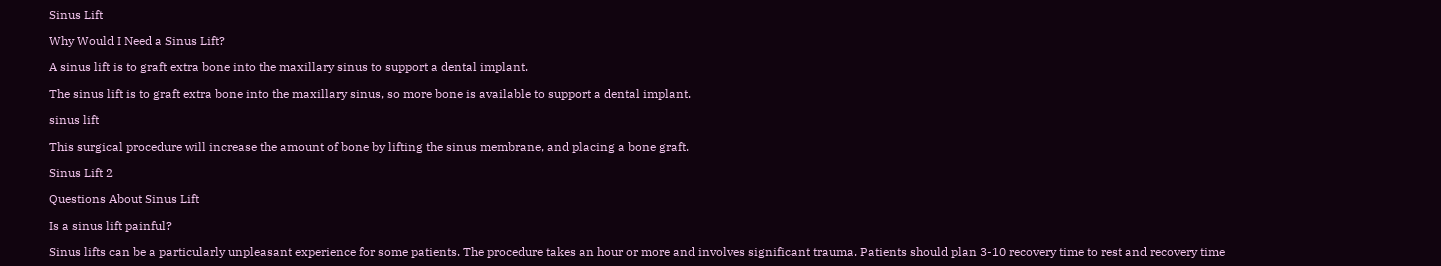Sinus Lift

Why Would I Need a Sinus Lift?

A sinus lift is to graft extra bone into the maxillary sinus to support a dental implant.

The sinus lift is to graft extra bone into the maxillary sinus, so more bone is available to support a dental implant.

sinus lift

This surgical procedure will increase the amount of bone by lifting the sinus membrane, and placing a bone graft.

Sinus Lift 2

Questions About Sinus Lift

Is a sinus lift painful?

Sinus lifts can be a particularly unpleasant experience for some patients. The procedure takes an hour or more and involves significant trauma. Patients should plan 3-10 recovery time to rest and recovery time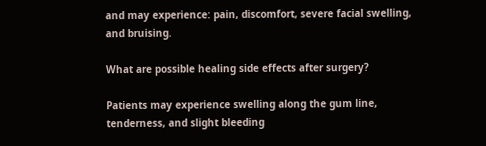and may experience: pain, discomfort, severe facial swelling, and bruising.

What are possible healing side effects after surgery?

Patients may experience swelling along the gum line, tenderness, and slight bleeding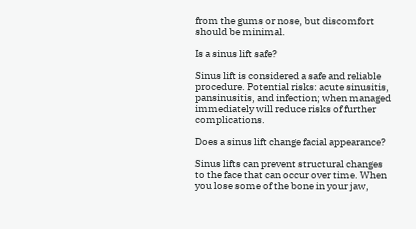from the gums or nose, but discomfort should be minimal.

Is a sinus lift safe?

Sinus lift is considered a safe and reliable procedure. Potential risks: acute sinusitis, pansinusitis, and infection; when managed immediately will reduce risks of further complications.

Does a sinus lift change facial appearance?

Sinus lifts can prevent structural changes to the face that can occur over time. When you lose some of the bone in your jaw,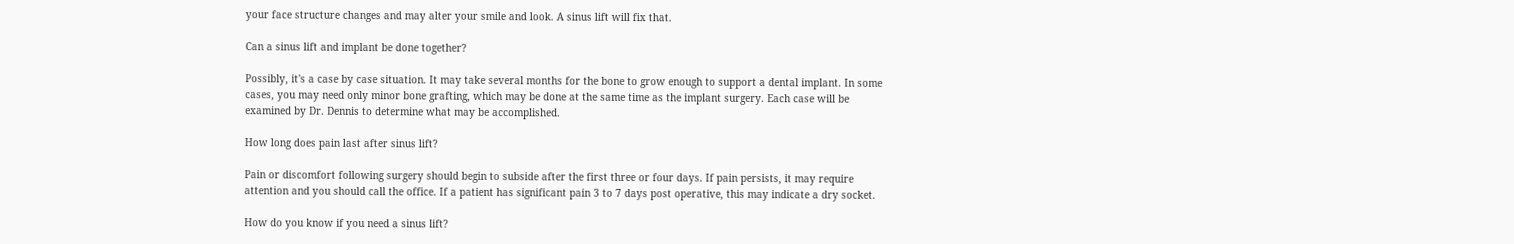your face structure changes and may alter your smile and look. A sinus lift will fix that.

Can a sinus lift and implant be done together?

Possibly, it's a case by case situation. It may take several months for the bone to grow enough to support a dental implant. In some cases, you may need only minor bone grafting, which may be done at the same time as the implant surgery. Each case will be examined by Dr. Dennis to determine what may be accomplished.

How long does pain last after sinus lift?

Pain or discomfort following surgery should begin to subside after the first three or four days. If pain persists, it may require attention and you should call the office. If a patient has significant pain 3 to 7 days post operative, this may indicate a dry socket.

How do you know if you need a sinus lift?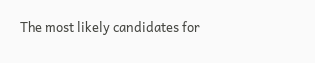The most likely candidates for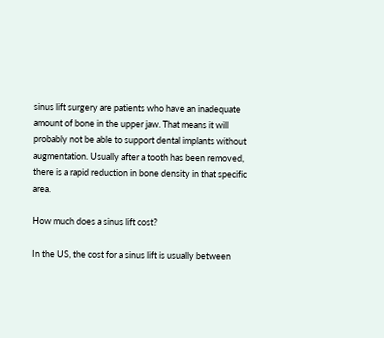sinus lift surgery are patients who have an inadequate amount of bone in the upper jaw. That means it will probably not be able to support dental implants without augmentation. Usually after a tooth has been removed, there is a rapid reduction in bone density in that specific area.

How much does a sinus lift cost?

In the US, the cost for a sinus lift is usually between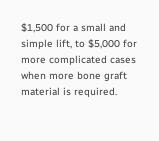$1,500 for a small and simple lift, to $5,000 for more complicated cases when more bone graft material is required.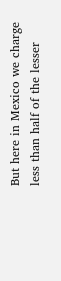But here in Mexico we charge less than half of the lesser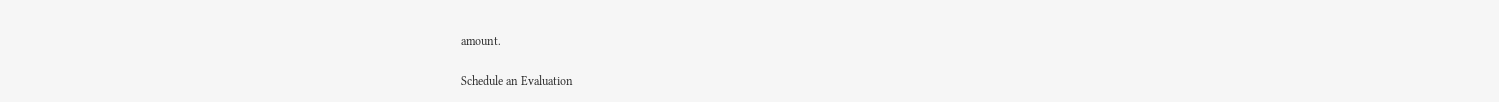amount.

Schedule an Evaluation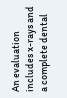An evaluation includes x-rays and a complete dental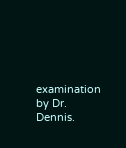examination by Dr. Dennis.